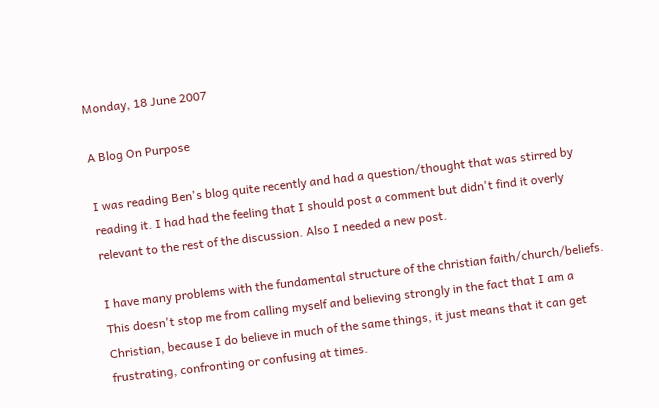Monday, 18 June 2007

A Blog On Purpose

I was reading Ben's blog quite recently and had a question/thought that was stirred by reading it. I had had the feeling that I should post a comment but didn't find it overly relevant to the rest of the discussion. Also I needed a new post.

I have many problems with the fundamental structure of the christian faith/church/beliefs. This doesn't stop me from calling myself and believing strongly in the fact that I am a Christian, because I do believe in much of the same things, it just means that it can get frustrating, confronting or confusing at times.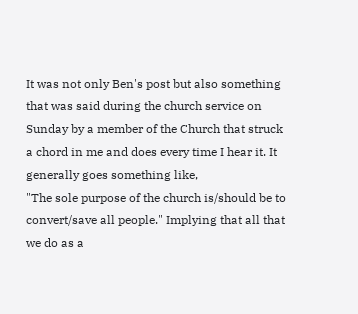It was not only Ben's post but also something that was said during the church service on Sunday by a member of the Church that struck a chord in me and does every time I hear it. It generally goes something like,
"The sole purpose of the church is/should be to convert/save all people." Implying that all that we do as a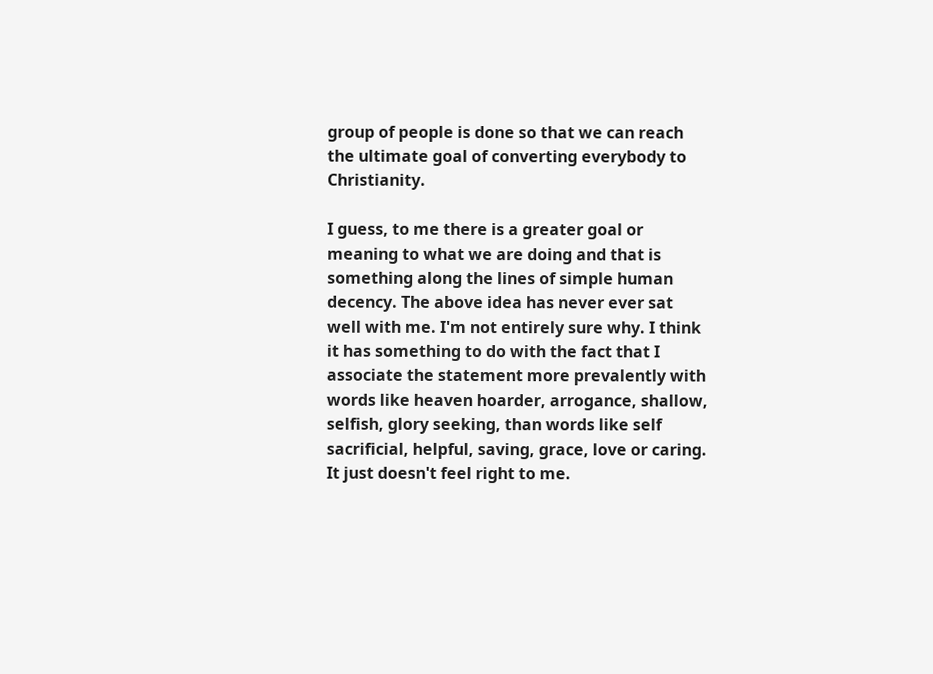group of people is done so that we can reach the ultimate goal of converting everybody to Christianity.

I guess, to me there is a greater goal or meaning to what we are doing and that is something along the lines of simple human decency. The above idea has never ever sat well with me. I'm not entirely sure why. I think it has something to do with the fact that I associate the statement more prevalently with words like heaven hoarder, arrogance, shallow, selfish, glory seeking, than words like self sacrificial, helpful, saving, grace, love or caring. It just doesn't feel right to me.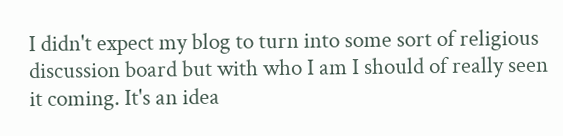I didn't expect my blog to turn into some sort of religious discussion board but with who I am I should of really seen it coming. It's an idea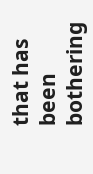that has been bothering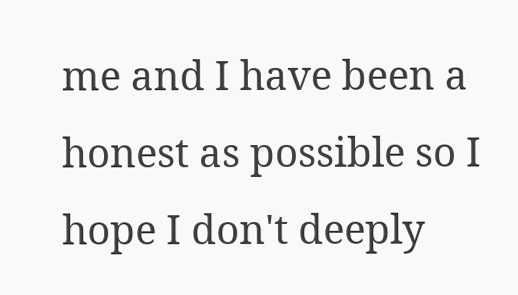me and I have been a honest as possible so I hope I don't deeply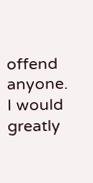offend anyone. I would greatly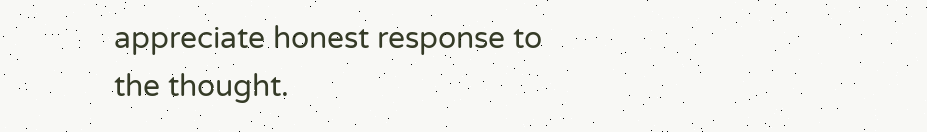appreciate honest response to the thought.